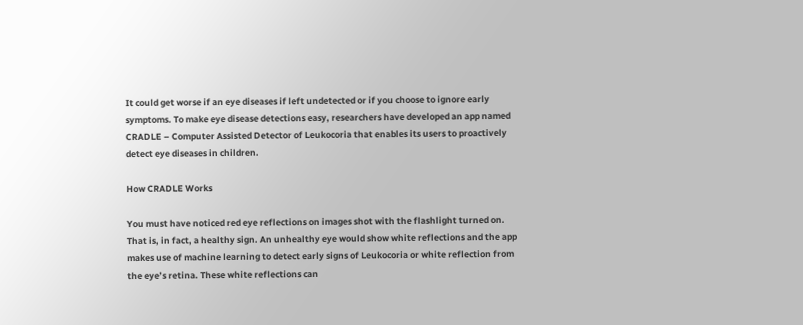It could get worse if an eye diseases if left undetected or if you choose to ignore early symptoms. To make eye disease detections easy, researchers have developed an app named CRADLE – Computer Assisted Detector of Leukocoria that enables its users to proactively detect eye diseases in children.

How CRADLE Works

You must have noticed red eye reflections on images shot with the flashlight turned on. That is, in fact, a healthy sign. An unhealthy eye would show white reflections and the app makes use of machine learning to detect early signs of Leukocoria or white reflection from the eye’s retina. These white reflections can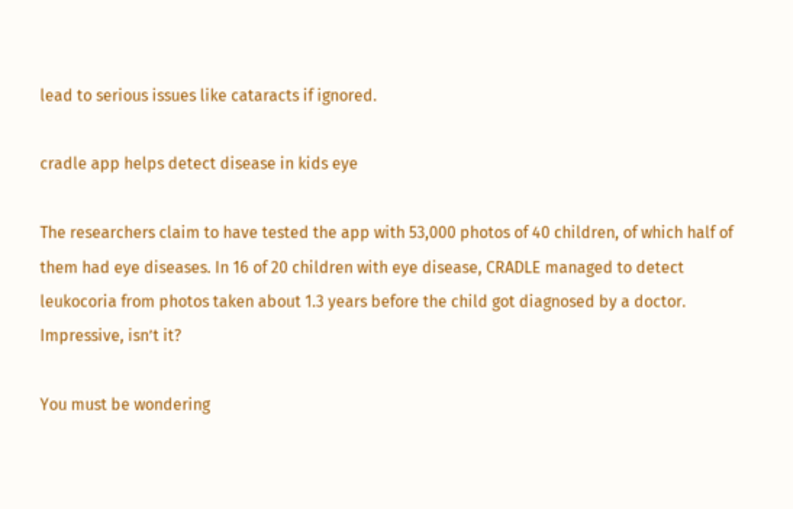lead to serious issues like cataracts if ignored.

cradle app helps detect disease in kids eye

The researchers claim to have tested the app with 53,000 photos of 40 children, of which half of them had eye diseases. In 16 of 20 children with eye disease, CRADLE managed to detect leukocoria from photos taken about 1.3 years before the child got diagnosed by a doctor. Impressive, isn’t it?

You must be wondering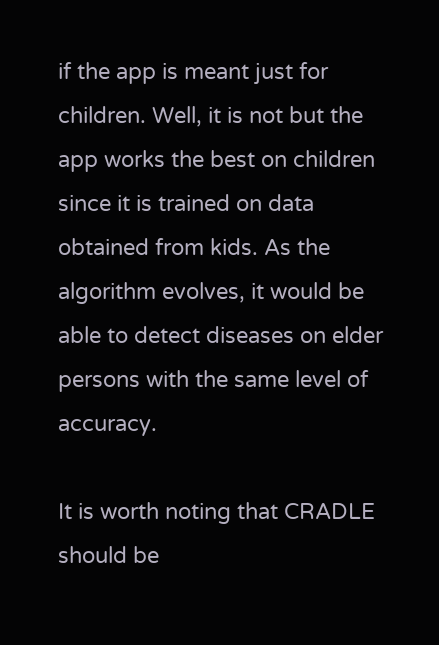if the app is meant just for children. Well, it is not but the app works the best on children since it is trained on data obtained from kids. As the algorithm evolves, it would be able to detect diseases on elder persons with the same level of accuracy.

It is worth noting that CRADLE should be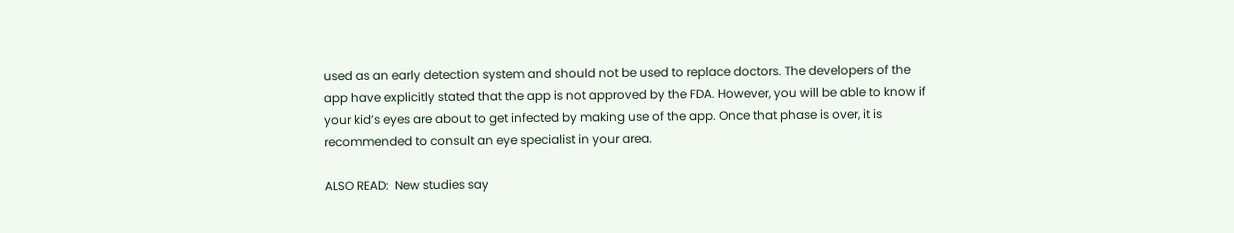used as an early detection system and should not be used to replace doctors. The developers of the app have explicitly stated that the app is not approved by the FDA. However, you will be able to know if your kid’s eyes are about to get infected by making use of the app. Once that phase is over, it is recommended to consult an eye specialist in your area.

ALSO READ:  New studies say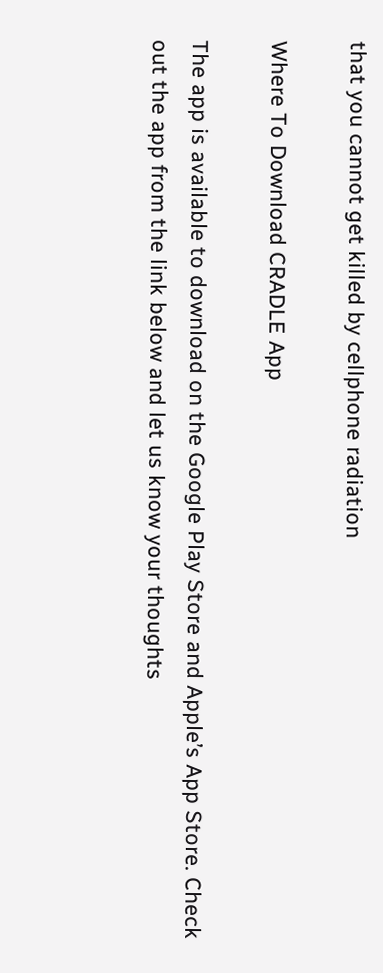that you cannot get killed by cellphone radiation

Where To Download CRADLE App

The app is available to download on the Google Play Store and Apple’s App Store. Check out the app from the link below and let us know your thoughts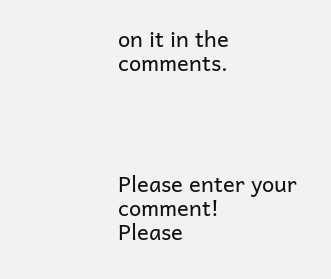on it in the comments.




Please enter your comment!
Please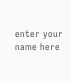enter your name here